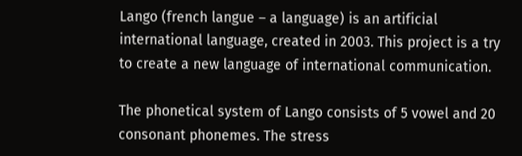Lango (french langue – a language) is an artificial international language, created in 2003. This project is a try to create a new language of international communication.

The phonetical system of Lango consists of 5 vowel and 20 consonant phonemes. The stress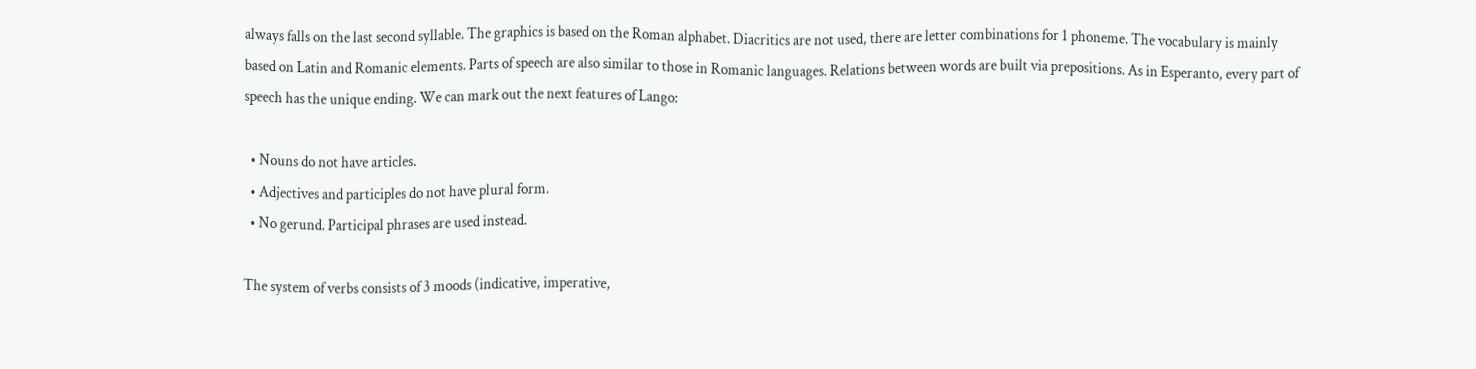always falls on the last second syllable. The graphics is based on the Roman alphabet. Diacritics are not used, there are letter combinations for 1 phoneme. The vocabulary is mainly based on Latin and Romanic elements. Parts of speech are also similar to those in Romanic languages. Relations between words are built via prepositions. As in Esperanto, every part of speech has the unique ending. We can mark out the next features of Lango:

  • Nouns do not have articles.
  • Adjectives and participles do not have plural form.
  • No gerund. Participal phrases are used instead.

The system of verbs consists of 3 moods (indicative, imperative,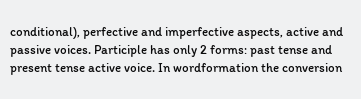conditional), perfective and imperfective aspects, active and passive voices. Participle has only 2 forms: past tense and present tense active voice. In wordformation the conversion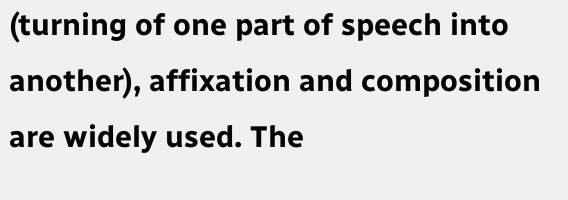(turning of one part of speech into another), affixation and composition are widely used. The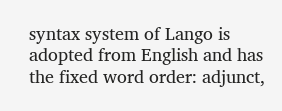syntax system of Lango is adopted from English and has the fixed word order: adjunct,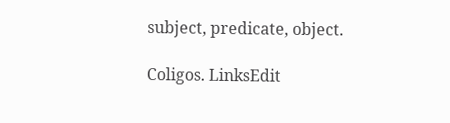subject, predicate, object.

Coligos. LinksEdit